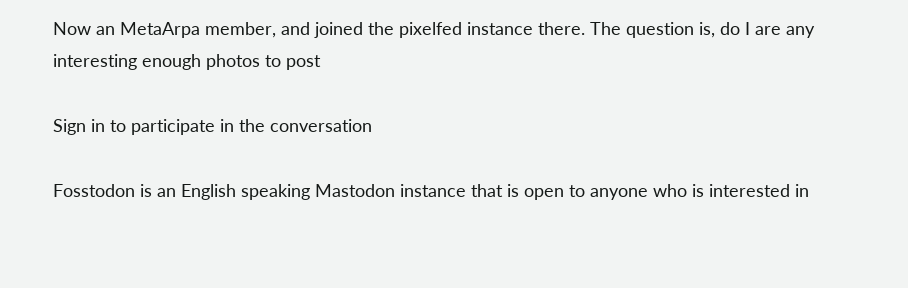Now an MetaArpa member, and joined the pixelfed instance there. The question is, do I are any interesting enough photos to post

Sign in to participate in the conversation

Fosstodon is an English speaking Mastodon instance that is open to anyone who is interested in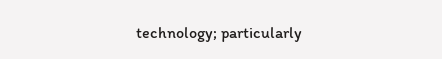technology; particularly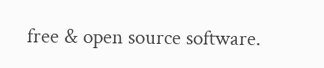free & open source software.